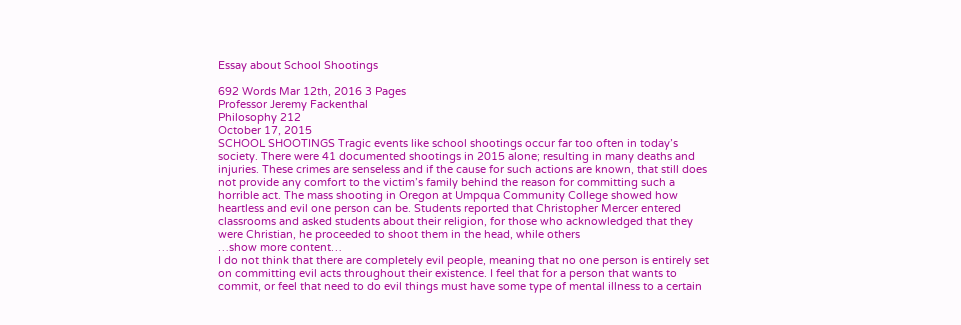Essay about School Shootings

692 Words Mar 12th, 2016 3 Pages
Professor Jeremy Fackenthal
Philosophy 212
October 17, 2015
SCHOOL SHOOTINGS Tragic events like school shootings occur far too often in today’s society. There were 41 documented shootings in 2015 alone; resulting in many deaths and injuries. These crimes are senseless and if the cause for such actions are known, that still does not provide any comfort to the victim’s family behind the reason for committing such a horrible act. The mass shooting in Oregon at Umpqua Community College showed how heartless and evil one person can be. Students reported that Christopher Mercer entered classrooms and asked students about their religion, for those who acknowledged that they were Christian, he proceeded to shoot them in the head, while others
…show more content…
I do not think that there are completely evil people, meaning that no one person is entirely set on committing evil acts throughout their existence. I feel that for a person that wants to commit, or feel that need to do evil things must have some type of mental illness to a certain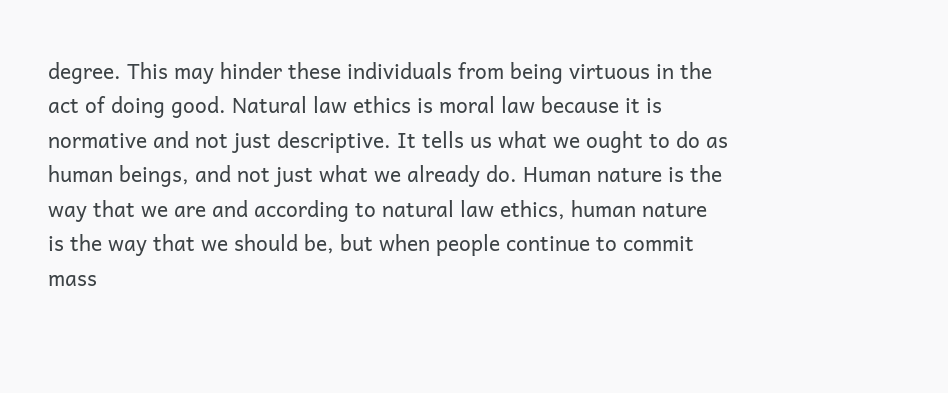degree. This may hinder these individuals from being virtuous in the act of doing good. Natural law ethics is moral law because it is normative and not just descriptive. It tells us what we ought to do as human beings, and not just what we already do. Human nature is the way that we are and according to natural law ethics, human nature is the way that we should be, but when people continue to commit mass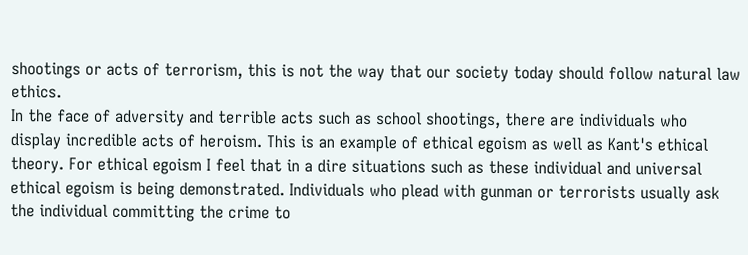shootings or acts of terrorism, this is not the way that our society today should follow natural law ethics.
In the face of adversity and terrible acts such as school shootings, there are individuals who display incredible acts of heroism. This is an example of ethical egoism as well as Kant's ethical theory. For ethical egoism I feel that in a dire situations such as these individual and universal ethical egoism is being demonstrated. Individuals who plead with gunman or terrorists usually ask the individual committing the crime to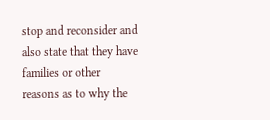stop and reconsider and also state that they have families or other reasons as to why the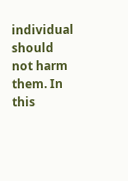individual should not harm them. In this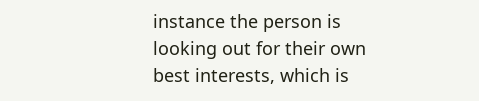instance the person is looking out for their own best interests, which is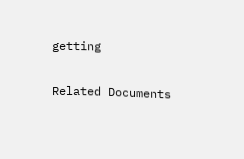getting

Related Documents